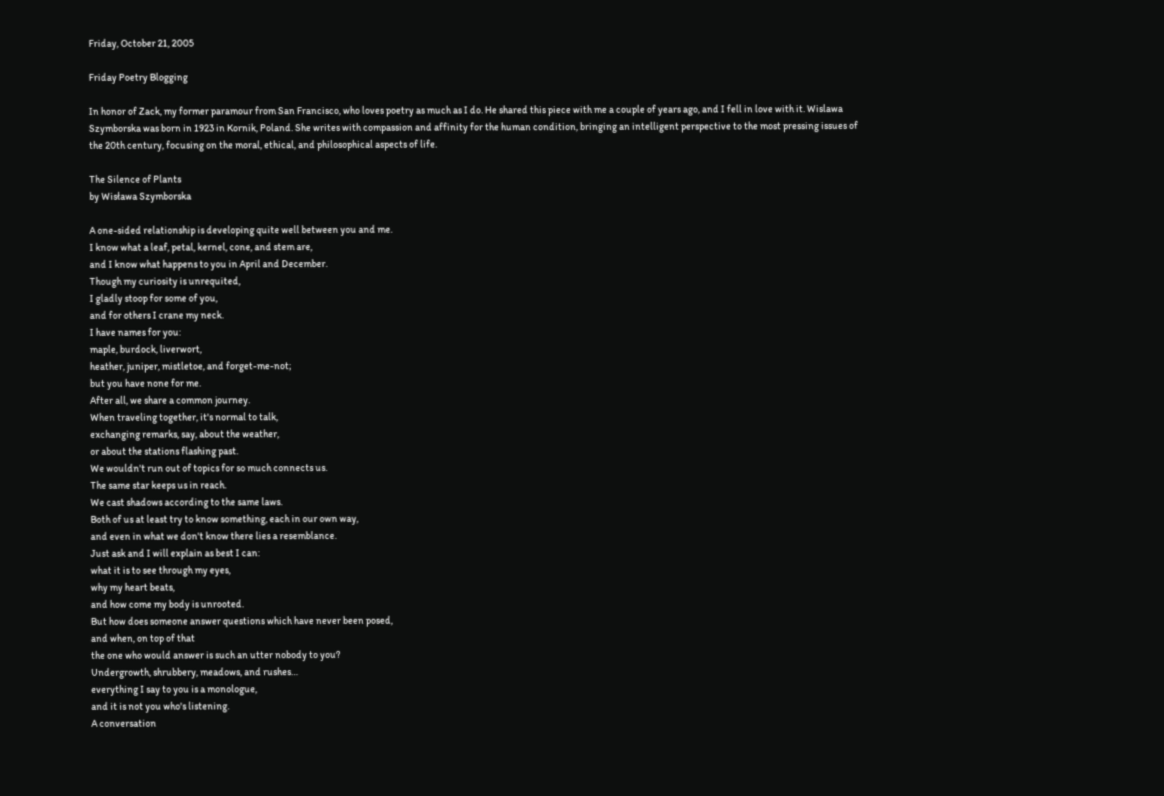Friday, October 21, 2005

Friday Poetry Blogging

In honor of Zack, my former paramour from San Francisco, who loves poetry as much as I do. He shared this piece with me a couple of years ago, and I fell in love with it. Wislawa Szymborska was born in 1923 in Kornik, Poland. She writes with compassion and affinity for the human condition, bringing an intelligent perspective to the most pressing issues of the 20th century, focusing on the moral, ethical, and philosophical aspects of life.

The Silence of Plants
by Wisława Szymborska

A one-sided relationship is developing quite well between you and me.
I know what a leaf, petal, kernel, cone, and stem are,
and I know what happens to you in April and December.
Though my curiosity is unrequited,
I gladly stoop for some of you,
and for others I crane my neck.
I have names for you:
maple, burdock, liverwort,
heather, juniper, mistletoe, and forget-me-not;
but you have none for me.
After all, we share a common journey.
When traveling together, it's normal to talk,
exchanging remarks, say, about the weather,
or about the stations flashing past.
We wouldn't run out of topics for so much connects us.
The same star keeps us in reach.
We cast shadows according to the same laws.
Both of us at least try to know something, each in our own way,
and even in what we don't know there lies a resemblance.
Just ask and I will explain as best I can:
what it is to see through my eyes,
why my heart beats,
and how come my body is unrooted.
But how does someone answer questions which have never been posed,
and when, on top of that
the one who would answer is such an utter nobody to you?
Undergrowth, shrubbery, meadows, and rushes…
everything I say to you is a monologue,
and it is not you who's listening.
A conversation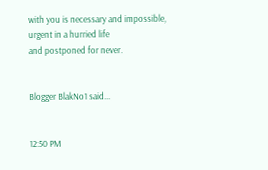with you is necessary and impossible,
urgent in a hurried life
and postponed for never.


Blogger BlakNo1 said...


12:50 PM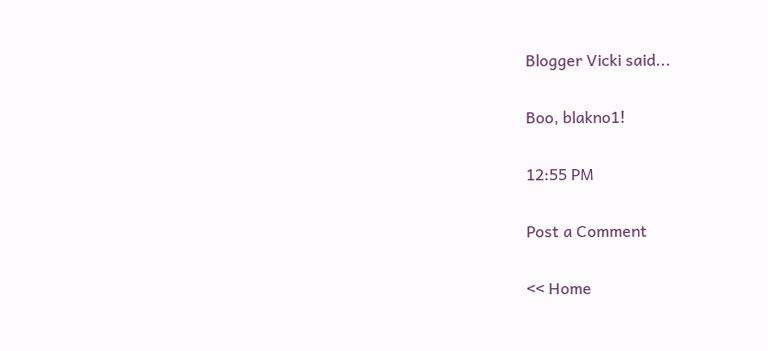Blogger Vicki said...

Boo, blakno1!

12:55 PM

Post a Comment

<< Home